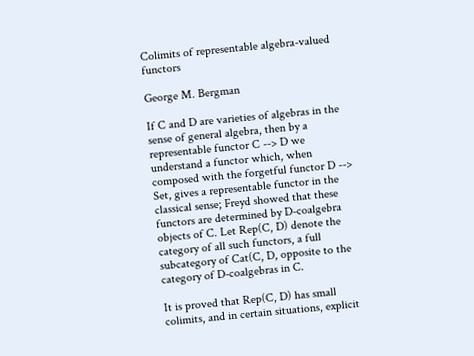Colimits of representable algebra-valued functors

George M. Bergman

If C and D are varieties of algebras in the sense of general algebra, then by a representable functor C --> D we understand a functor which, when composed with the forgetful functor D --> Set, gives a representable functor in the classical sense; Freyd showed that these functors are determined by D-coalgebra objects of C. Let Rep(C, D) denote the category of all such functors, a full subcategory of Cat(C, D, opposite to the category of D-coalgebras in C.

It is proved that Rep(C, D) has small colimits, and in certain situations, explicit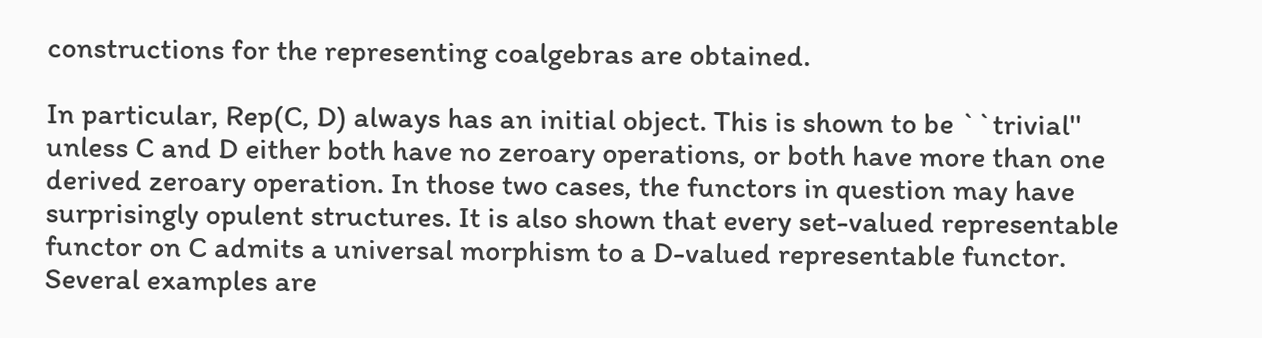constructions for the representing coalgebras are obtained.

In particular, Rep(C, D) always has an initial object. This is shown to be ``trivial'' unless C and D either both have no zeroary operations, or both have more than one derived zeroary operation. In those two cases, the functors in question may have surprisingly opulent structures. It is also shown that every set-valued representable functor on C admits a universal morphism to a D-valued representable functor. Several examples are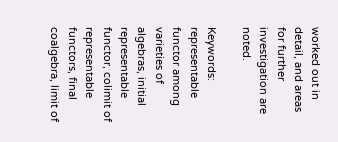worked out in detail, and areas for further investigation are noted.

Keywords: representable functor among varieties of algebras, initial representable functor, colimit of representable functors, final coalgebra, limit of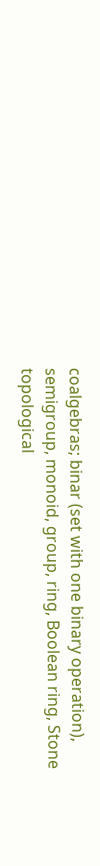coalgebras; binar (set with one binary operation), semigroup, monoid, group, ring, Boolean ring, Stone topological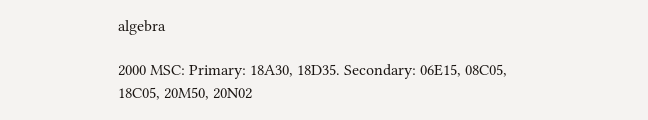algebra

2000 MSC: Primary: 18A30, 18D35. Secondary: 06E15, 08C05, 18C05, 20M50, 20N02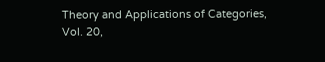Theory and Applications of Categories, Vol. 20,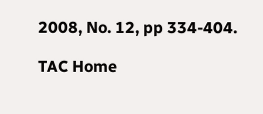2008, No. 12, pp 334-404.

TAC Home